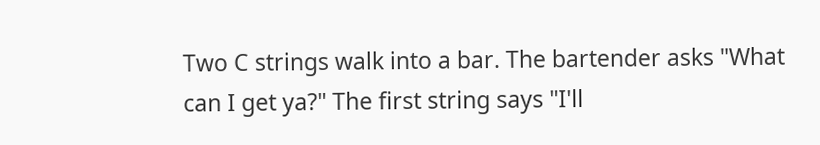Two C strings walk into a bar. The bartender asks "What can I get ya?" The first string says "I'll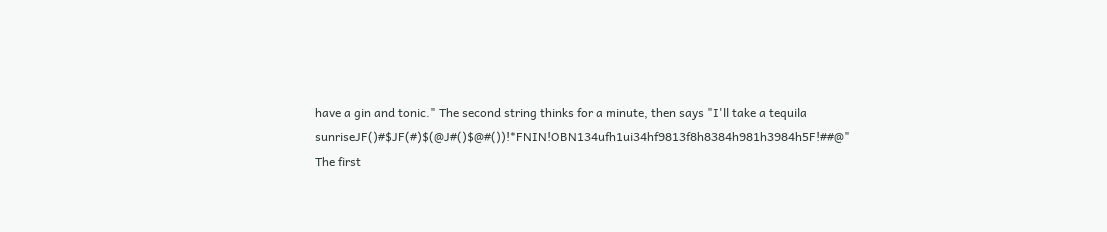have a gin and tonic." The second string thinks for a minute, then says "I'll take a tequila sunriseJF()#$JF(#)$(@J#()$@#())!*FNIN!OBN134ufh1ui34hf9813f8h8384h981h3984h5F!##@" The first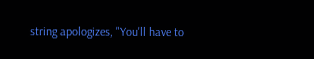string apologizes, "You'll have to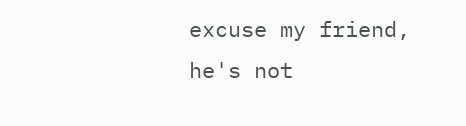excuse my friend, he's not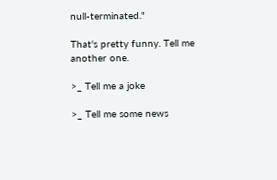null-terminated."

That's pretty funny. Tell me another one.

>_ Tell me a joke

>_ Tell me some news